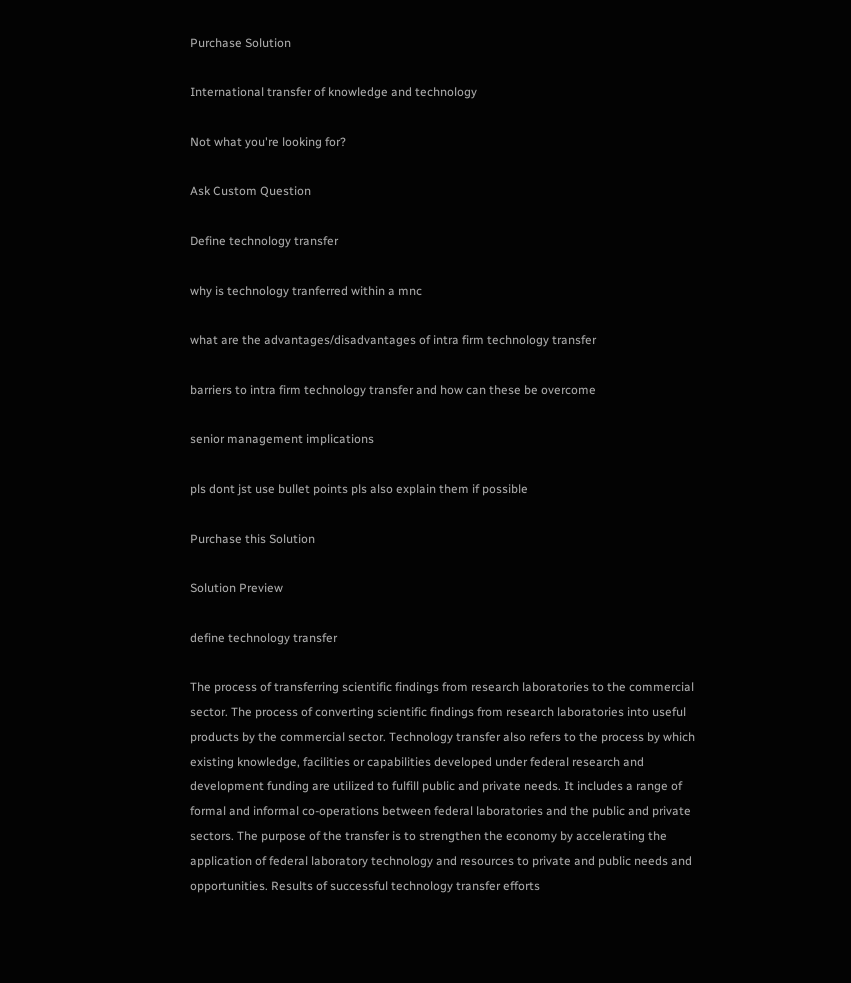Purchase Solution

International transfer of knowledge and technology

Not what you're looking for?

Ask Custom Question

Define technology transfer

why is technology tranferred within a mnc

what are the advantages/disadvantages of intra firm technology transfer

barriers to intra firm technology transfer and how can these be overcome

senior management implications

pls dont jst use bullet points pls also explain them if possible

Purchase this Solution

Solution Preview

define technology transfer

The process of transferring scientific findings from research laboratories to the commercial sector. The process of converting scientific findings from research laboratories into useful products by the commercial sector. Technology transfer also refers to the process by which existing knowledge, facilities or capabilities developed under federal research and development funding are utilized to fulfill public and private needs. It includes a range of formal and informal co-operations between federal laboratories and the public and private sectors. The purpose of the transfer is to strengthen the economy by accelerating the application of federal laboratory technology and resources to private and public needs and opportunities. Results of successful technology transfer efforts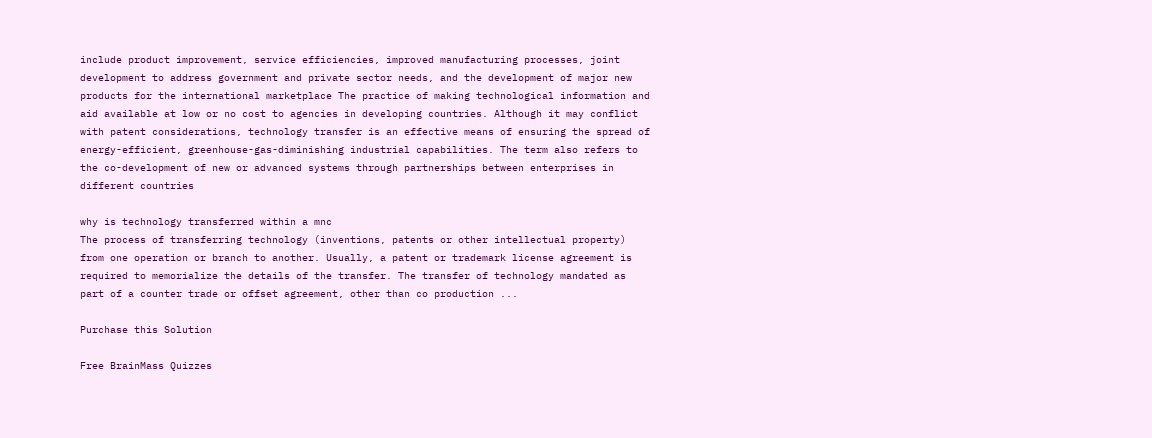include product improvement, service efficiencies, improved manufacturing processes, joint development to address government and private sector needs, and the development of major new products for the international marketplace The practice of making technological information and aid available at low or no cost to agencies in developing countries. Although it may conflict with patent considerations, technology transfer is an effective means of ensuring the spread of energy-efficient, greenhouse-gas-diminishing industrial capabilities. The term also refers to the co-development of new or advanced systems through partnerships between enterprises in different countries

why is technology transferred within a mnc
The process of transferring technology (inventions, patents or other intellectual property) from one operation or branch to another. Usually, a patent or trademark license agreement is required to memorialize the details of the transfer. The transfer of technology mandated as part of a counter trade or offset agreement, other than co production ...

Purchase this Solution

Free BrainMass Quizzes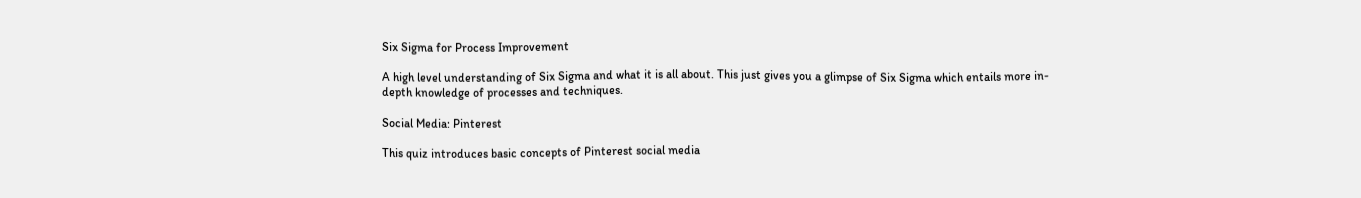Six Sigma for Process Improvement

A high level understanding of Six Sigma and what it is all about. This just gives you a glimpse of Six Sigma which entails more in-depth knowledge of processes and techniques.

Social Media: Pinterest

This quiz introduces basic concepts of Pinterest social media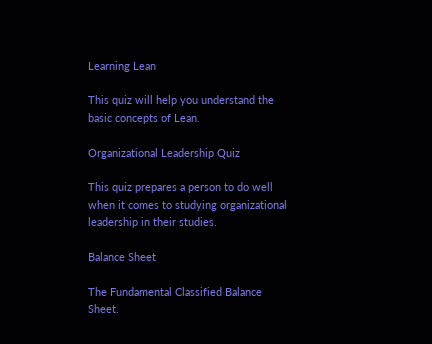Learning Lean

This quiz will help you understand the basic concepts of Lean.

Organizational Leadership Quiz

This quiz prepares a person to do well when it comes to studying organizational leadership in their studies.

Balance Sheet

The Fundamental Classified Balance Sheet.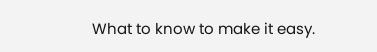What to know to make it easy.